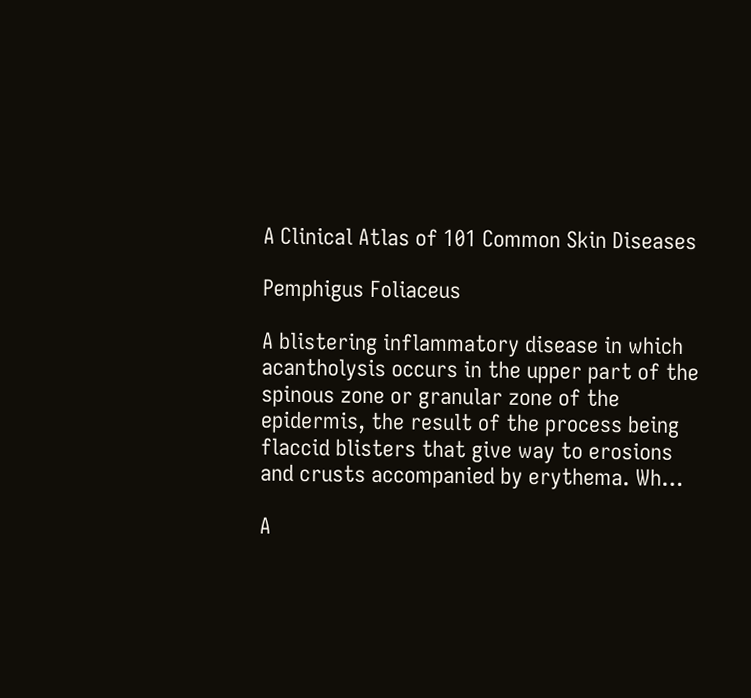A Clinical Atlas of 101 Common Skin Diseases

Pemphigus Foliaceus

A blistering inflammatory disease in which acantholysis occurs in the upper part of the spinous zone or granular zone of the epidermis, the result of the process being flaccid blisters that give way to erosions and crusts accompanied by erythema. Wh…

A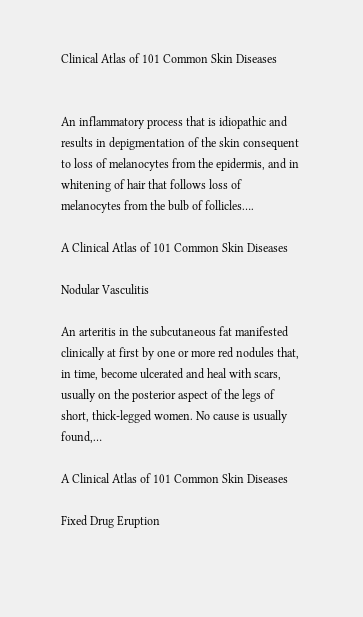Clinical Atlas of 101 Common Skin Diseases


An inflammatory process that is idiopathic and results in depigmentation of the skin consequent to loss of melanocytes from the epidermis, and in whitening of hair that follows loss of melanocytes from the bulb of follicles….

A Clinical Atlas of 101 Common Skin Diseases

Nodular Vasculitis

An arteritis in the subcutaneous fat manifested clinically at first by one or more red nodules that, in time, become ulcerated and heal with scars, usually on the posterior aspect of the legs of short, thick-legged women. No cause is usually found,…

A Clinical Atlas of 101 Common Skin Diseases

Fixed Drug Eruption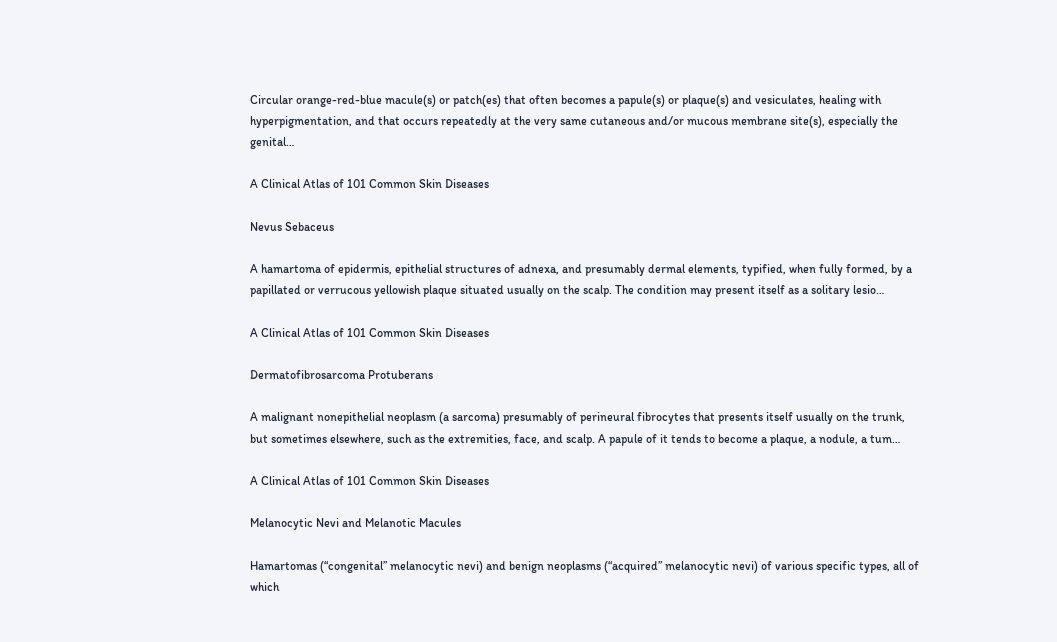Circular orange-red-blue macule(s) or patch(es) that often becomes a papule(s) or plaque(s) and vesiculates, healing with hyperpigmentation, and that occurs repeatedly at the very same cutaneous and/or mucous membrane site(s), especially the genital…

A Clinical Atlas of 101 Common Skin Diseases

Nevus Sebaceus

A hamartoma of epidermis, epithelial structures of adnexa, and presumably dermal elements, typified, when fully formed, by a papillated or verrucous yellowish plaque situated usually on the scalp. The condition may present itself as a solitary lesio…

A Clinical Atlas of 101 Common Skin Diseases

Dermatofibrosarcoma Protuberans

A malignant nonepithelial neoplasm (a sarcoma) presumably of perineural fibrocytes that presents itself usually on the trunk, but sometimes elsewhere, such as the extremities, face, and scalp. A papule of it tends to become a plaque, a nodule, a tum…

A Clinical Atlas of 101 Common Skin Diseases

Melanocytic Nevi and Melanotic Macules

Hamartomas (“congenital” melanocytic nevi) and benign neoplasms (“acquired” melanocytic nevi) of various specific types, all of which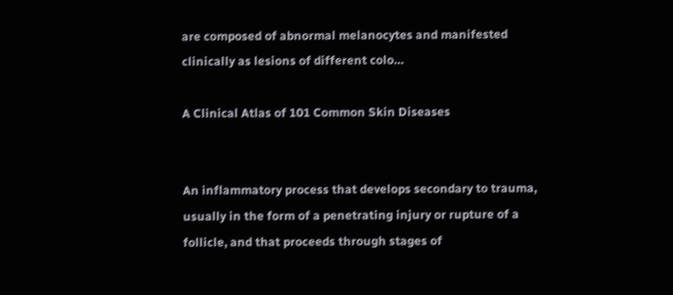are composed of abnormal melanocytes and manifested clinically as lesions of different colo…

A Clinical Atlas of 101 Common Skin Diseases


An inflammatory process that develops secondary to trauma, usually in the form of a penetrating injury or rupture of a follicle, and that proceeds through stages of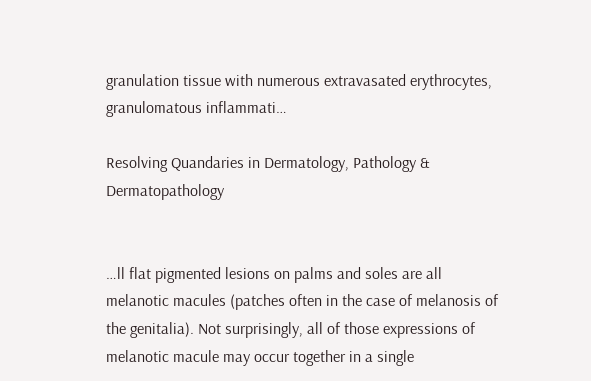granulation tissue with numerous extravasated erythrocytes, granulomatous inflammati…

Resolving Quandaries in Dermatology, Pathology & Dermatopathology


…ll flat pigmented lesions on palms and soles are all melanotic macules (patches often in the case of melanosis of the genitalia). Not surprisingly, all of those expressions of melanotic macule may occur together in a single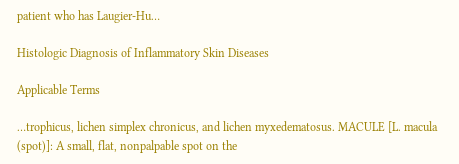patient who has Laugier-Hu…

Histologic Diagnosis of Inflammatory Skin Diseases

Applicable Terms

…trophicus, lichen simplex chronicus, and lichen myxedematosus. MACULE [L. macula (spot)]: A small, flat, nonpalpable spot on the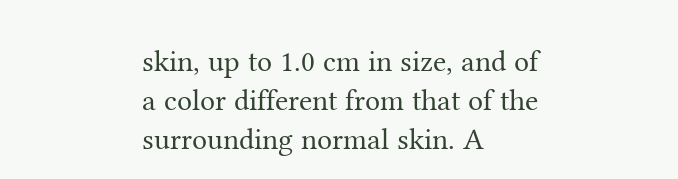skin, up to 1.0 cm in size, and of a color different from that of the surrounding normal skin. A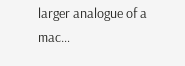larger analogue of a mac…